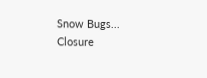Snow Bugs... Closure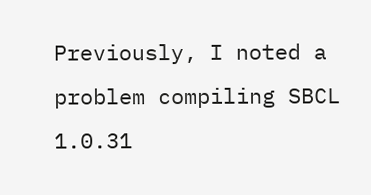Previously, I noted a problem compiling SBCL 1.0.31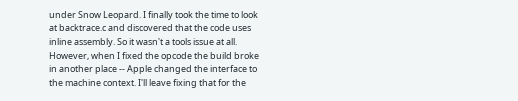under Snow Leopard. I finally took the time to look at backtrace.c and discovered that the code uses inline assembly. So it wasn't a tools issue at all. However, when I fixed the opcode the build broke in another place -- Apple changed the interface to the machine context. I'll leave fixing that for the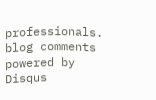professionals.
blog comments powered by Disqus